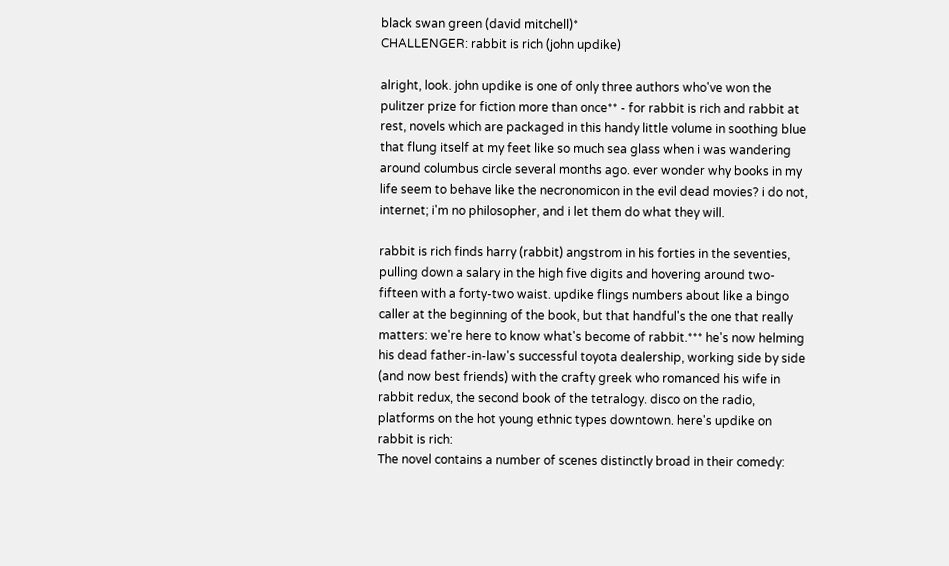black swan green (david mitchell)*
CHALLENGER: rabbit is rich (john updike)

alright, look. john updike is one of only three authors who've won the pulitzer prize for fiction more than once** - for rabbit is rich and rabbit at rest, novels which are packaged in this handy little volume in soothing blue that flung itself at my feet like so much sea glass when i was wandering around columbus circle several months ago. ever wonder why books in my life seem to behave like the necronomicon in the evil dead movies? i do not, internet; i'm no philosopher, and i let them do what they will.

rabbit is rich finds harry (rabbit) angstrom in his forties in the seventies, pulling down a salary in the high five digits and hovering around two-fifteen with a forty-two waist. updike flings numbers about like a bingo caller at the beginning of the book, but that handful's the one that really matters: we're here to know what's become of rabbit.*** he's now helming his dead father-in-law's successful toyota dealership, working side by side (and now best friends) with the crafty greek who romanced his wife in rabbit redux, the second book of the tetralogy. disco on the radio, platforms on the hot young ethnic types downtown. here's updike on rabbit is rich:
The novel contains a number of scenes distinctly broad in their comedy: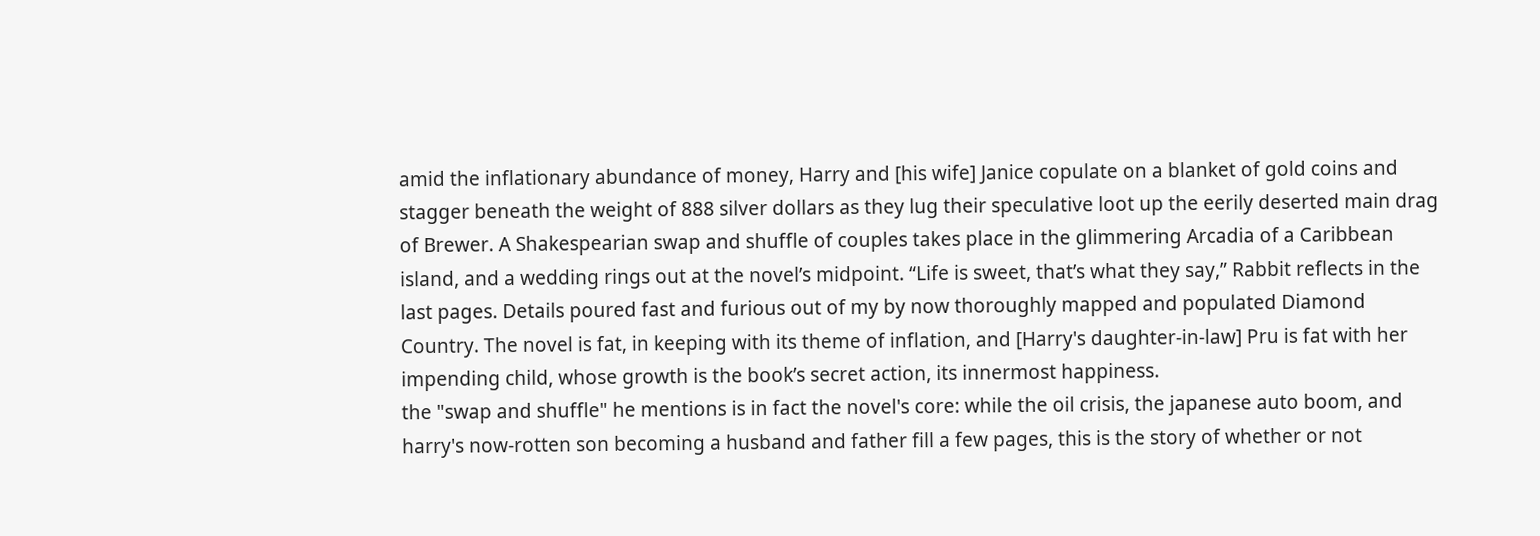amid the inflationary abundance of money, Harry and [his wife] Janice copulate on a blanket of gold coins and stagger beneath the weight of 888 silver dollars as they lug their speculative loot up the eerily deserted main drag of Brewer. A Shakespearian swap and shuffle of couples takes place in the glimmering Arcadia of a Caribbean island, and a wedding rings out at the novel’s midpoint. “Life is sweet, that’s what they say,” Rabbit reflects in the last pages. Details poured fast and furious out of my by now thoroughly mapped and populated Diamond Country. The novel is fat, in keeping with its theme of inflation, and [Harry's daughter-in-law] Pru is fat with her impending child, whose growth is the book’s secret action, its innermost happiness.
the "swap and shuffle" he mentions is in fact the novel's core: while the oil crisis, the japanese auto boom, and harry's now-rotten son becoming a husband and father fill a few pages, this is the story of whether or not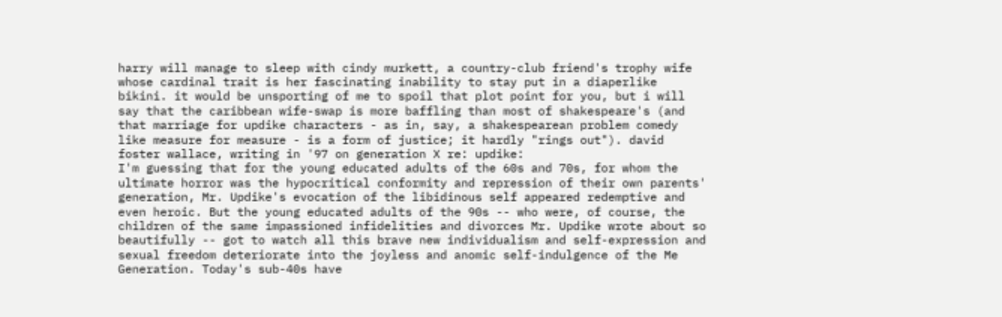harry will manage to sleep with cindy murkett, a country-club friend's trophy wife whose cardinal trait is her fascinating inability to stay put in a diaperlike bikini. it would be unsporting of me to spoil that plot point for you, but i will say that the caribbean wife-swap is more baffling than most of shakespeare's (and that marriage for updike characters - as in, say, a shakespearean problem comedy like measure for measure - is a form of justice; it hardly "rings out"). david foster wallace, writing in '97 on generation X re: updike:
I'm guessing that for the young educated adults of the 60s and 70s, for whom the ultimate horror was the hypocritical conformity and repression of their own parents' generation, Mr. Updike's evocation of the libidinous self appeared redemptive and even heroic. But the young educated adults of the 90s -- who were, of course, the children of the same impassioned infidelities and divorces Mr. Updike wrote about so beautifully -- got to watch all this brave new individualism and self-expression and sexual freedom deteriorate into the joyless and anomic self-indulgence of the Me Generation. Today's sub-40s have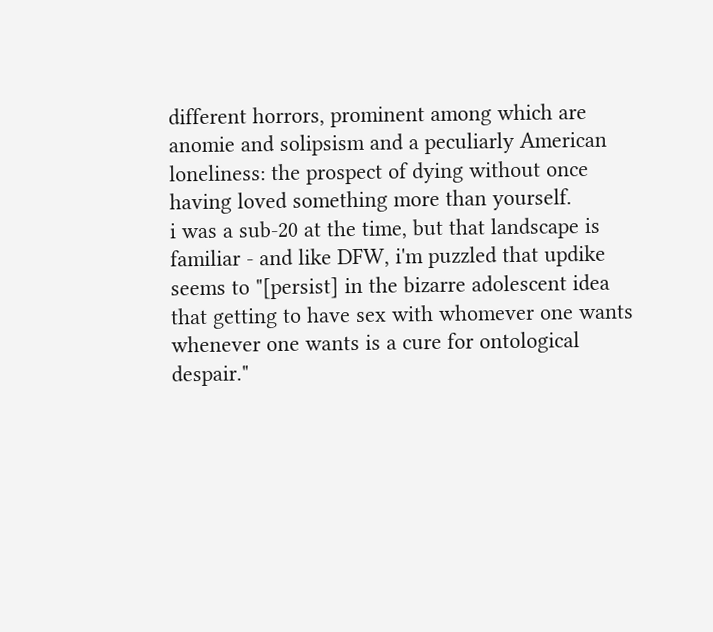different horrors, prominent among which are anomie and solipsism and a peculiarly American loneliness: the prospect of dying without once having loved something more than yourself.
i was a sub-20 at the time, but that landscape is familiar - and like DFW, i'm puzzled that updike seems to "[persist] in the bizarre adolescent idea that getting to have sex with whomever one wants whenever one wants is a cure for ontological despair."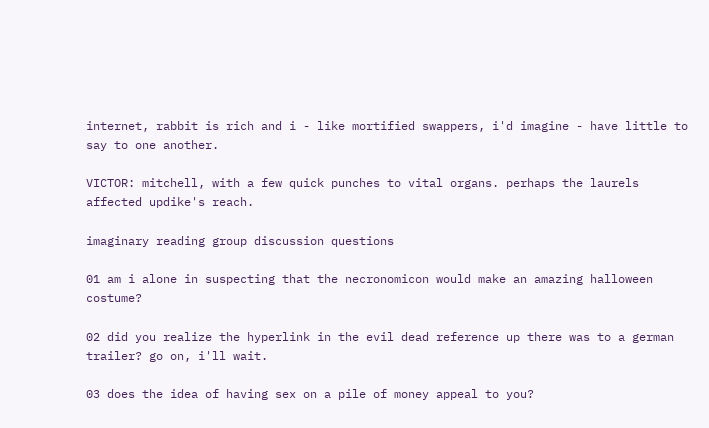internet, rabbit is rich and i - like mortified swappers, i'd imagine - have little to say to one another.

VICTOR: mitchell, with a few quick punches to vital organs. perhaps the laurels affected updike's reach.

imaginary reading group discussion questions

01 am i alone in suspecting that the necronomicon would make an amazing halloween costume?

02 did you realize the hyperlink in the evil dead reference up there was to a german trailer? go on, i'll wait.

03 does the idea of having sex on a pile of money appeal to you?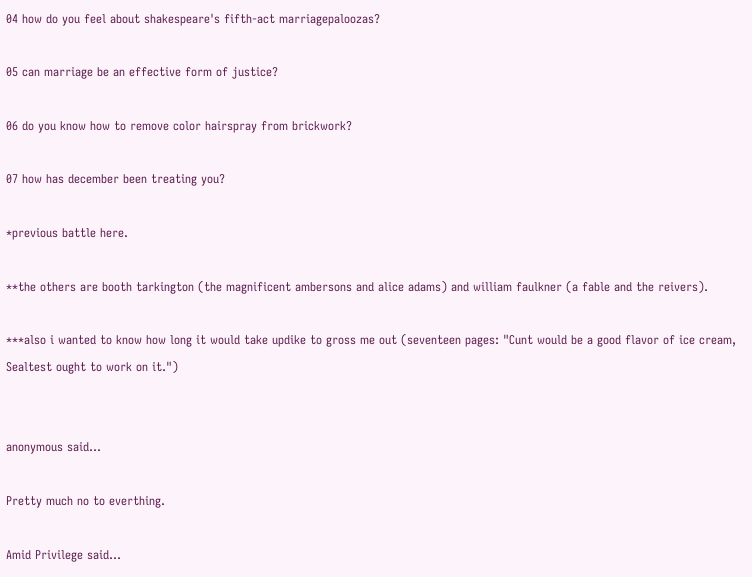04 how do you feel about shakespeare's fifth-act marriagepaloozas?

05 can marriage be an effective form of justice?

06 do you know how to remove color hairspray from brickwork?

07 how has december been treating you?

*previous battle here.

**the others are booth tarkington (the magnificent ambersons and alice adams) and william faulkner (a fable and the reivers).

***also i wanted to know how long it would take updike to gross me out (seventeen pages: "Cunt would be a good flavor of ice cream, Sealtest ought to work on it.")


anonymous said...

Pretty much no to everthing.

Amid Privilege said...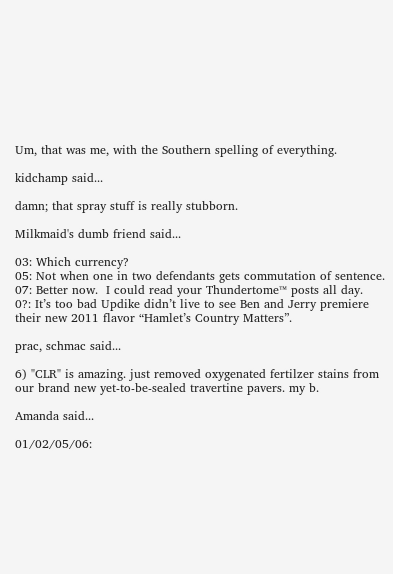Um, that was me, with the Southern spelling of everything.

kidchamp said...

damn; that spray stuff is really stubborn.

Milkmaid's dumb friend said...

03: Which currency?
05: Not when one in two defendants gets commutation of sentence.
07: Better now.  I could read your Thundertome™ posts all day.
0?: It’s too bad Updike didn’t live to see Ben and Jerry premiere their new 2011 flavor “Hamlet’s Country Matters”.

prac, schmac said...

6) "CLR" is amazing. just removed oxygenated fertilzer stains from our brand new yet-to-be-sealed travertine pavers. my b.

Amanda said...

01/02/05/06: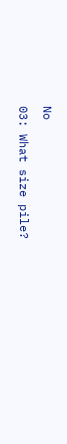No
03: What size pile?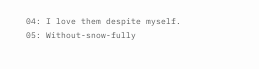04: I love them despite myself.
05: Without-snow-fully